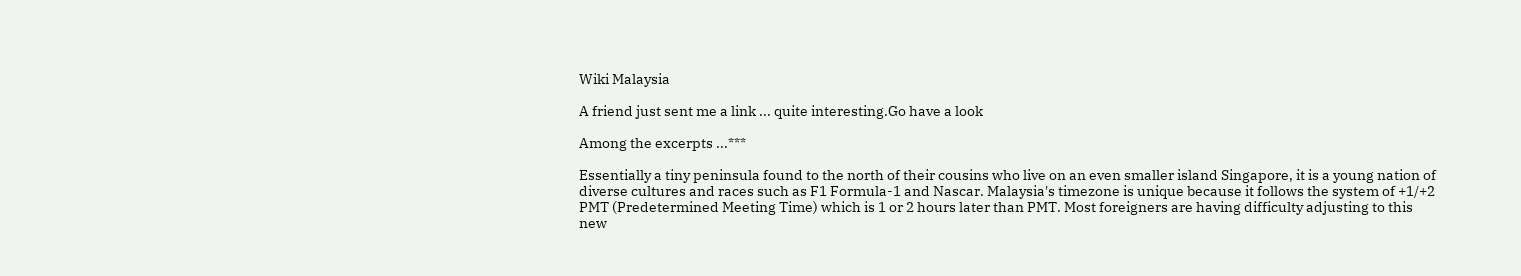Wiki Malaysia

A friend just sent me a link ... quite interesting.Go have a look

Among the excerpts ...***

Essentially a tiny peninsula found to the north of their cousins who live on an even smaller island Singapore, it is a young nation of diverse cultures and races such as F1 Formula-1 and Nascar. Malaysia's timezone is unique because it follows the system of +1/+2 PMT (Predetermined Meeting Time) which is 1 or 2 hours later than PMT. Most foreigners are having difficulty adjusting to this new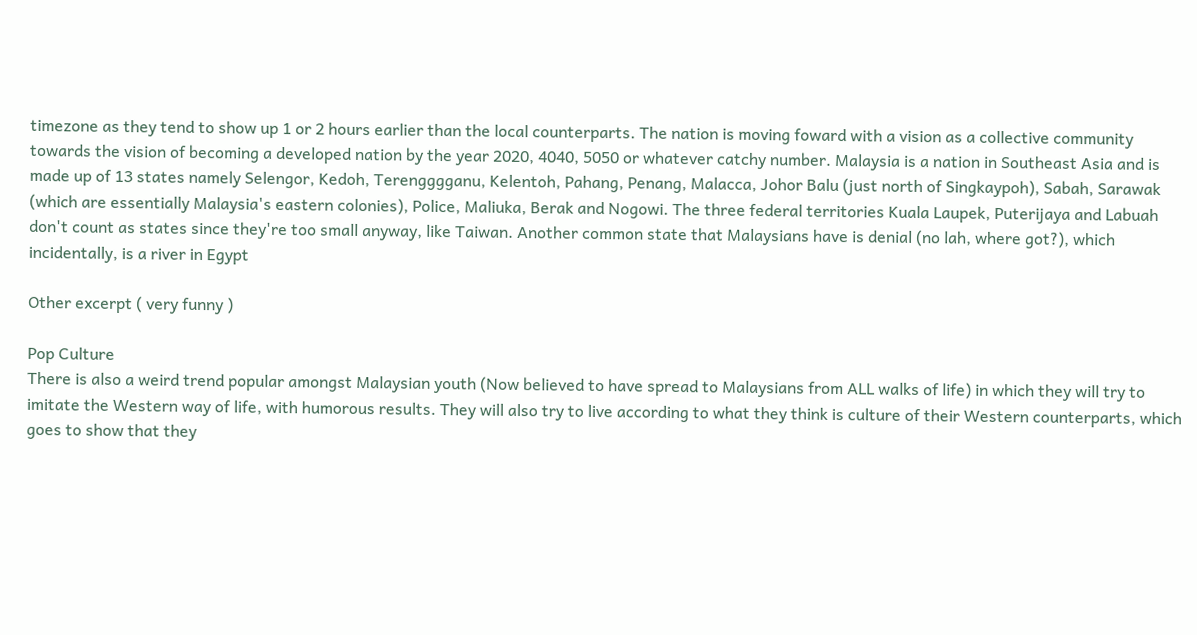timezone as they tend to show up 1 or 2 hours earlier than the local counterparts. The nation is moving foward with a vision as a collective community towards the vision of becoming a developed nation by the year 2020, 4040, 5050 or whatever catchy number. Malaysia is a nation in Southeast Asia and is made up of 13 states namely Selengor, Kedoh, Terengggganu, Kelentoh, Pahang, Penang, Malacca, Johor Balu (just north of Singkaypoh), Sabah, Sarawak (which are essentially Malaysia's eastern colonies), Police, Maliuka, Berak and Nogowi. The three federal territories Kuala Laupek, Puterijaya and Labuah don't count as states since they're too small anyway, like Taiwan. Another common state that Malaysians have is denial (no lah, where got?), which incidentally, is a river in Egypt

Other excerpt ( very funny )

Pop Culture
There is also a weird trend popular amongst Malaysian youth (Now believed to have spread to Malaysians from ALL walks of life) in which they will try to imitate the Western way of life, with humorous results. They will also try to live according to what they think is culture of their Western counterparts, which goes to show that they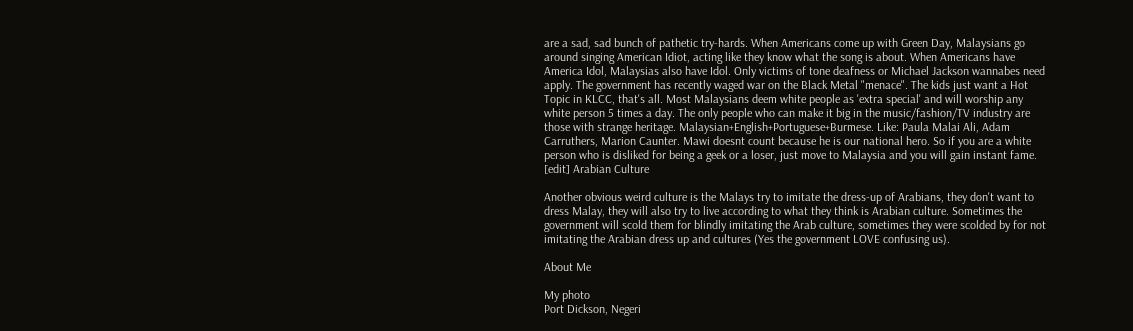are a sad, sad bunch of pathetic try-hards. When Americans come up with Green Day, Malaysians go around singing American Idiot, acting like they know what the song is about. When Americans have America Idol, Malaysias also have Idol. Only victims of tone deafness or Michael Jackson wannabes need apply. The government has recently waged war on the Black Metal "menace". The kids just want a Hot Topic in KLCC, that's all. Most Malaysians deem white people as 'extra special' and will worship any white person 5 times a day. The only people who can make it big in the music/fashion/TV industry are those with strange heritage. Malaysian+English+Portuguese+Burmese. Like: Paula Malai Ali, Adam Carruthers, Marion Caunter. Mawi doesnt count because he is our national hero. So if you are a white person who is disliked for being a geek or a loser, just move to Malaysia and you will gain instant fame.
[edit] Arabian Culture

Another obvious weird culture is the Malays try to imitate the dress-up of Arabians, they don't want to dress Malay, they will also try to live according to what they think is Arabian culture. Sometimes the government will scold them for blindly imitating the Arab culture, sometimes they were scolded by for not imitating the Arabian dress up and cultures (Yes the government LOVE confusing us).

About Me

My photo
Port Dickson, Negeri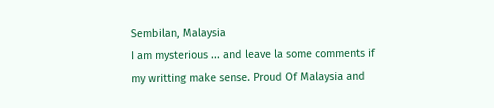Sembilan, Malaysia
I am mysterious ... and leave la some comments if my writting make sense. Proud Of Malaysia and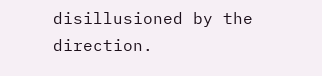disillusioned by the direction.